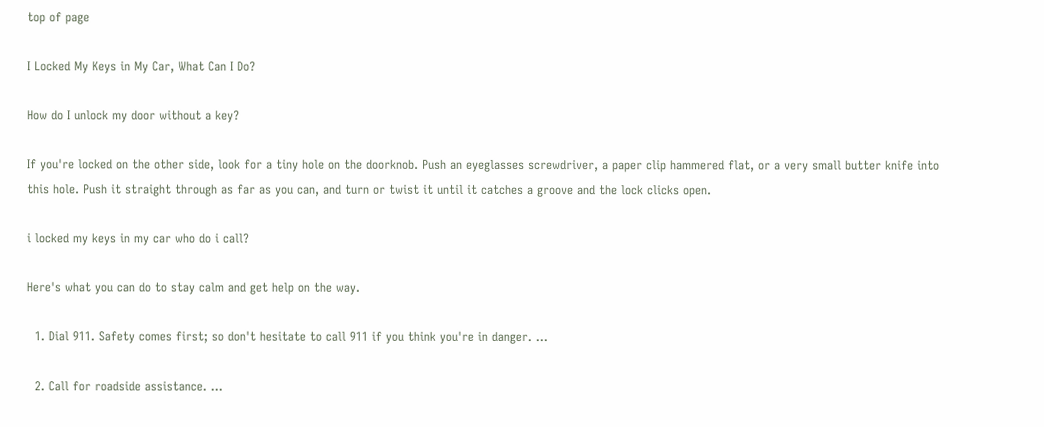top of page

I Locked My Keys in My Car, What Can I Do?

How do I unlock my door without a key?

If you're locked on the other side, look for a tiny hole on the doorknob. Push an eyeglasses screwdriver, a paper clip hammered flat, or a very small butter knife into this hole. Push it straight through as far as you can, and turn or twist it until it catches a groove and the lock clicks open.

i locked my keys in my car who do i call?

Here's what you can do to stay calm and get help on the way.

  1. Dial 911. Safety comes first; so don't hesitate to call 911 if you think you're in danger. ...

  2. Call for roadside assistance. ...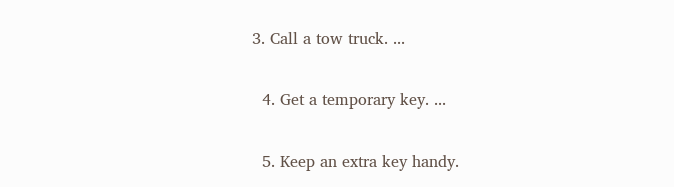3. Call a tow truck. ...

  4. Get a temporary key. ...

  5. Keep an extra key handy.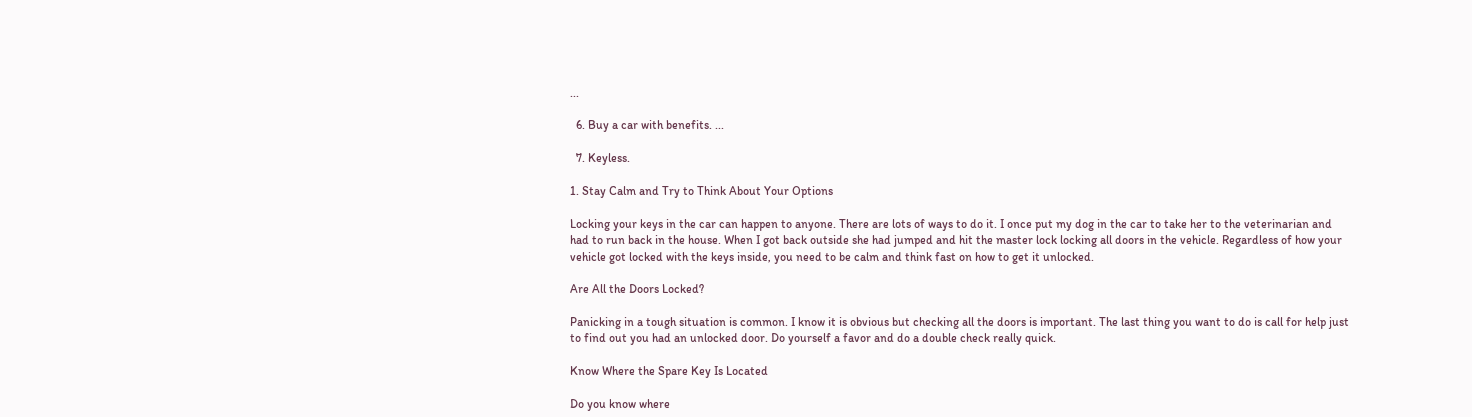...

  6. Buy a car with benefits. ...

  7. Keyless.

1. Stay Calm and Try to Think About Your Options

Locking your keys in the car can happen to anyone. There are lots of ways to do it. I once put my dog in the car to take her to the veterinarian and had to run back in the house. When I got back outside she had jumped and hit the master lock locking all doors in the vehicle. Regardless of how your vehicle got locked with the keys inside, you need to be calm and think fast on how to get it unlocked.

Are All the Doors Locked?

Panicking in a tough situation is common. I know it is obvious but checking all the doors is important. The last thing you want to do is call for help just to find out you had an unlocked door. Do yourself a favor and do a double check really quick.

Know Where the Spare Key Is Located

Do you know where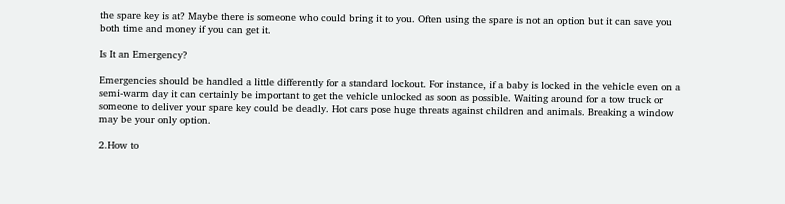the spare key is at? Maybe there is someone who could bring it to you. Often using the spare is not an option but it can save you both time and money if you can get it.

Is It an Emergency?

Emergencies should be handled a little differently for a standard lockout. For instance, if a baby is locked in the vehicle even on a semi-warm day it can certainly be important to get the vehicle unlocked as soon as possible. Waiting around for a tow truck or someone to deliver your spare key could be deadly. Hot cars pose huge threats against children and animals. Breaking a window may be your only option.

2.How to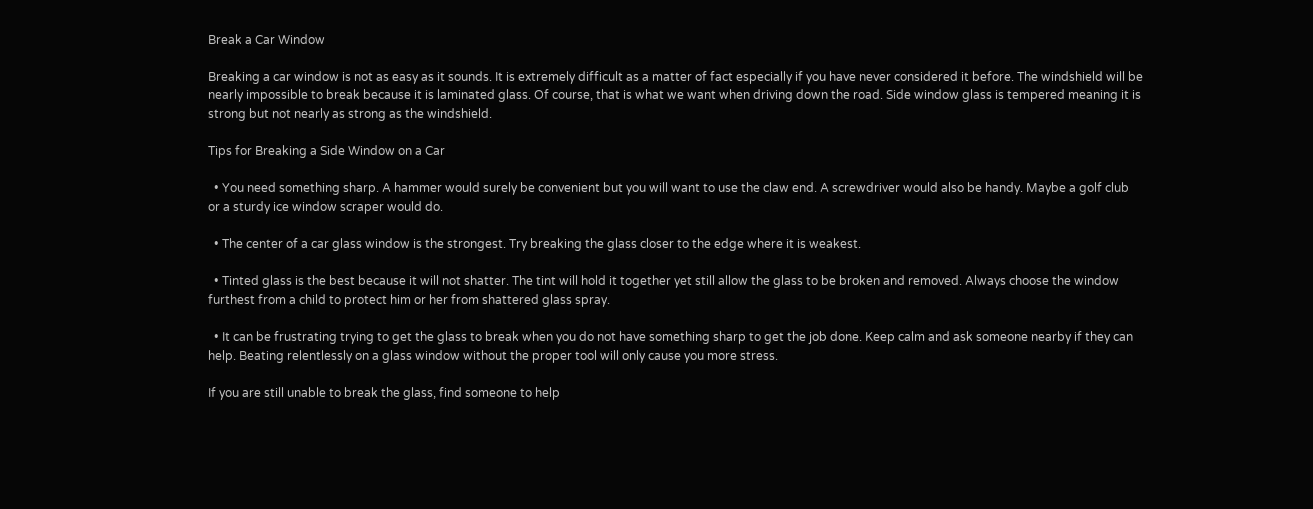Break a Car Window

Breaking a car window is not as easy as it sounds. It is extremely difficult as a matter of fact especially if you have never considered it before. The windshield will be nearly impossible to break because it is laminated glass. Of course, that is what we want when driving down the road. Side window glass is tempered meaning it is strong but not nearly as strong as the windshield.

Tips for Breaking a Side Window on a Car

  • You need something sharp. A hammer would surely be convenient but you will want to use the claw end. A screwdriver would also be handy. Maybe a golf club or a sturdy ice window scraper would do.

  • The center of a car glass window is the strongest. Try breaking the glass closer to the edge where it is weakest.

  • Tinted glass is the best because it will not shatter. The tint will hold it together yet still allow the glass to be broken and removed. Always choose the window furthest from a child to protect him or her from shattered glass spray.

  • It can be frustrating trying to get the glass to break when you do not have something sharp to get the job done. Keep calm and ask someone nearby if they can help. Beating relentlessly on a glass window without the proper tool will only cause you more stress.

If you are still unable to break the glass, find someone to help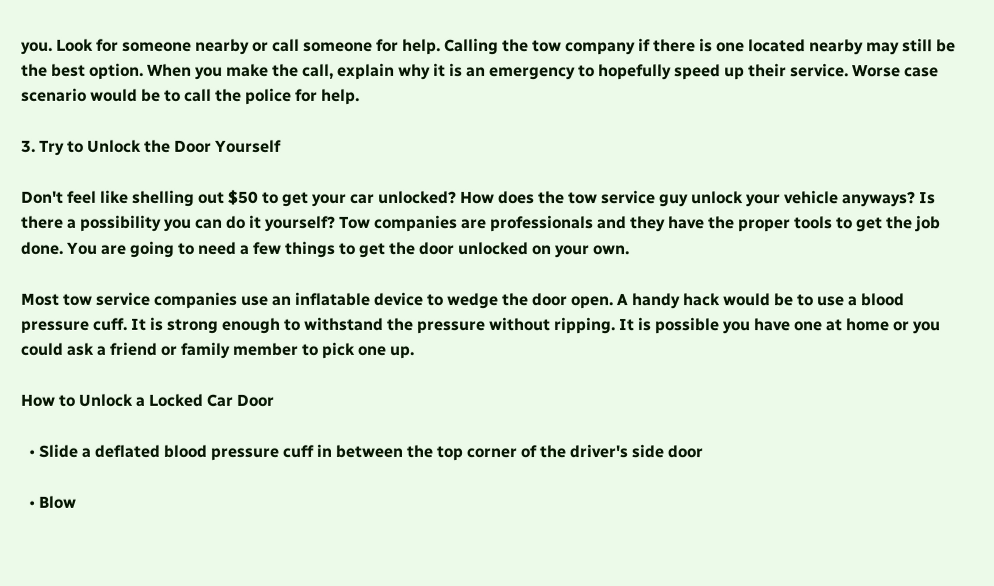you. Look for someone nearby or call someone for help. Calling the tow company if there is one located nearby may still be the best option. When you make the call, explain why it is an emergency to hopefully speed up their service. Worse case scenario would be to call the police for help.

3. Try to Unlock the Door Yourself

Don't feel like shelling out $50 to get your car unlocked? How does the tow service guy unlock your vehicle anyways? Is there a possibility you can do it yourself? Tow companies are professionals and they have the proper tools to get the job done. You are going to need a few things to get the door unlocked on your own.

Most tow service companies use an inflatable device to wedge the door open. A handy hack would be to use a blood pressure cuff. It is strong enough to withstand the pressure without ripping. It is possible you have one at home or you could ask a friend or family member to pick one up.

How to Unlock a Locked Car Door

  • Slide a deflated blood pressure cuff in between the top corner of the driver's side door

  • Blow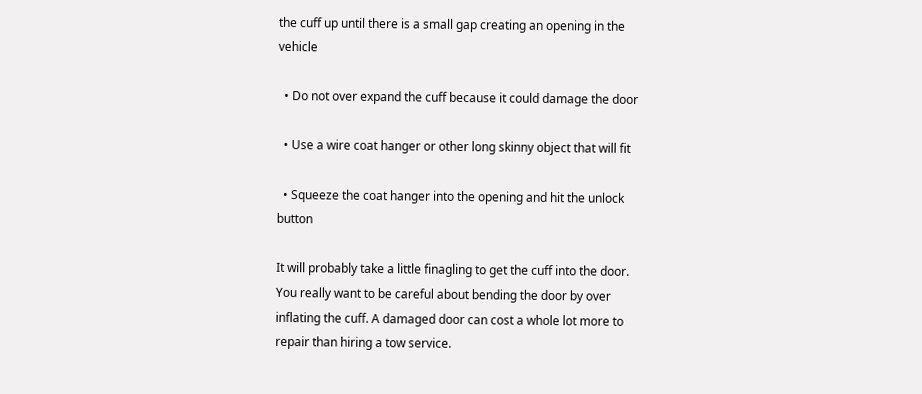the cuff up until there is a small gap creating an opening in the vehicle

  • Do not over expand the cuff because it could damage the door

  • Use a wire coat hanger or other long skinny object that will fit

  • Squeeze the coat hanger into the opening and hit the unlock button

It will probably take a little finagling to get the cuff into the door. You really want to be careful about bending the door by over inflating the cuff. A damaged door can cost a whole lot more to repair than hiring a tow service.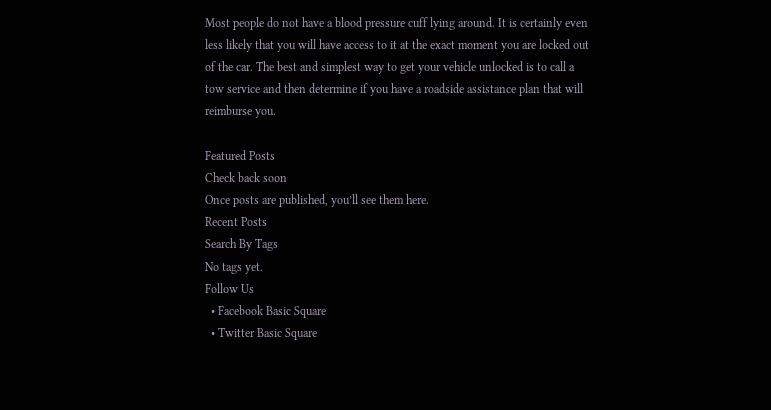Most people do not have a blood pressure cuff lying around. It is certainly even less likely that you will have access to it at the exact moment you are locked out of the car. The best and simplest way to get your vehicle unlocked is to call a tow service and then determine if you have a roadside assistance plan that will reimburse you.

Featured Posts
Check back soon
Once posts are published, you’ll see them here.
Recent Posts
Search By Tags
No tags yet.
Follow Us
  • Facebook Basic Square
  • Twitter Basic Square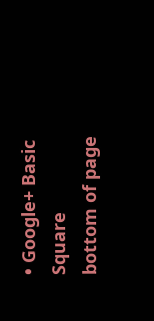• Google+ Basic Square
bottom of page